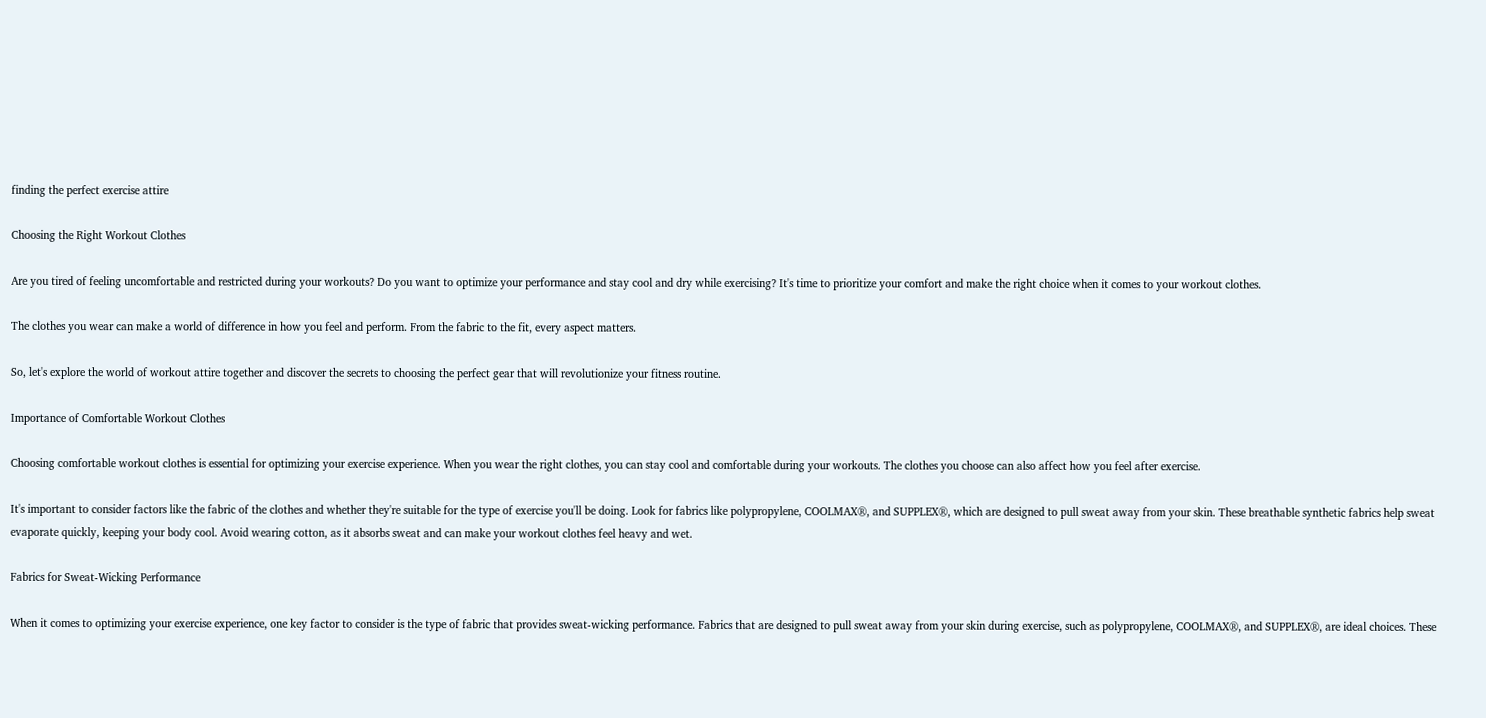finding the perfect exercise attire

Choosing the Right Workout Clothes

Are you tired of feeling uncomfortable and restricted during your workouts? Do you want to optimize your performance and stay cool and dry while exercising? It's time to prioritize your comfort and make the right choice when it comes to your workout clothes.

The clothes you wear can make a world of difference in how you feel and perform. From the fabric to the fit, every aspect matters.

So, let's explore the world of workout attire together and discover the secrets to choosing the perfect gear that will revolutionize your fitness routine.

Importance of Comfortable Workout Clothes

Choosing comfortable workout clothes is essential for optimizing your exercise experience. When you wear the right clothes, you can stay cool and comfortable during your workouts. The clothes you choose can also affect how you feel after exercise.

It's important to consider factors like the fabric of the clothes and whether they're suitable for the type of exercise you'll be doing. Look for fabrics like polypropylene, COOLMAX®, and SUPPLEX®, which are designed to pull sweat away from your skin. These breathable synthetic fabrics help sweat evaporate quickly, keeping your body cool. Avoid wearing cotton, as it absorbs sweat and can make your workout clothes feel heavy and wet.

Fabrics for Sweat-Wicking Performance

When it comes to optimizing your exercise experience, one key factor to consider is the type of fabric that provides sweat-wicking performance. Fabrics that are designed to pull sweat away from your skin during exercise, such as polypropylene, COOLMAX®, and SUPPLEX®, are ideal choices. These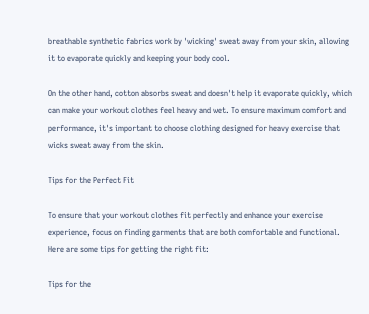breathable synthetic fabrics work by 'wicking' sweat away from your skin, allowing it to evaporate quickly and keeping your body cool.

On the other hand, cotton absorbs sweat and doesn't help it evaporate quickly, which can make your workout clothes feel heavy and wet. To ensure maximum comfort and performance, it's important to choose clothing designed for heavy exercise that wicks sweat away from the skin.

Tips for the Perfect Fit

To ensure that your workout clothes fit perfectly and enhance your exercise experience, focus on finding garments that are both comfortable and functional. Here are some tips for getting the right fit:

Tips for the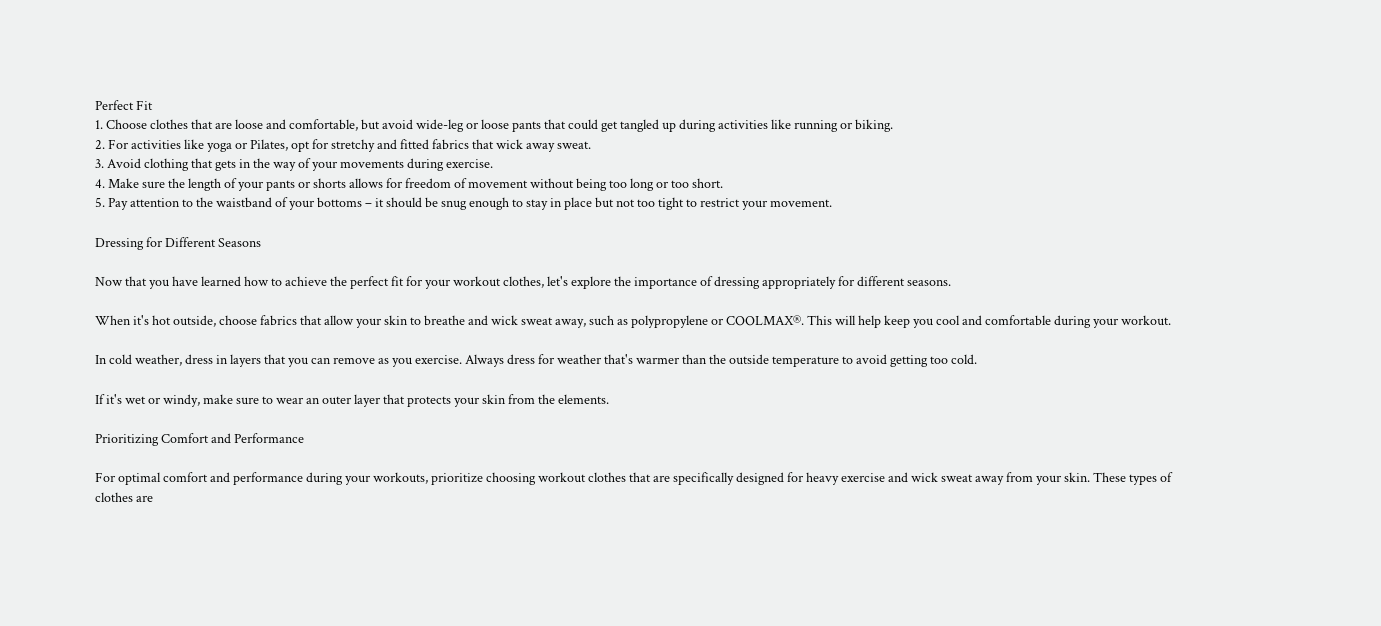Perfect Fit
1. Choose clothes that are loose and comfortable, but avoid wide-leg or loose pants that could get tangled up during activities like running or biking.
2. For activities like yoga or Pilates, opt for stretchy and fitted fabrics that wick away sweat.
3. Avoid clothing that gets in the way of your movements during exercise.
4. Make sure the length of your pants or shorts allows for freedom of movement without being too long or too short.
5. Pay attention to the waistband of your bottoms – it should be snug enough to stay in place but not too tight to restrict your movement.

Dressing for Different Seasons

Now that you have learned how to achieve the perfect fit for your workout clothes, let's explore the importance of dressing appropriately for different seasons.

When it's hot outside, choose fabrics that allow your skin to breathe and wick sweat away, such as polypropylene or COOLMAX®. This will help keep you cool and comfortable during your workout.

In cold weather, dress in layers that you can remove as you exercise. Always dress for weather that's warmer than the outside temperature to avoid getting too cold.

If it's wet or windy, make sure to wear an outer layer that protects your skin from the elements.

Prioritizing Comfort and Performance

For optimal comfort and performance during your workouts, prioritize choosing workout clothes that are specifically designed for heavy exercise and wick sweat away from your skin. These types of clothes are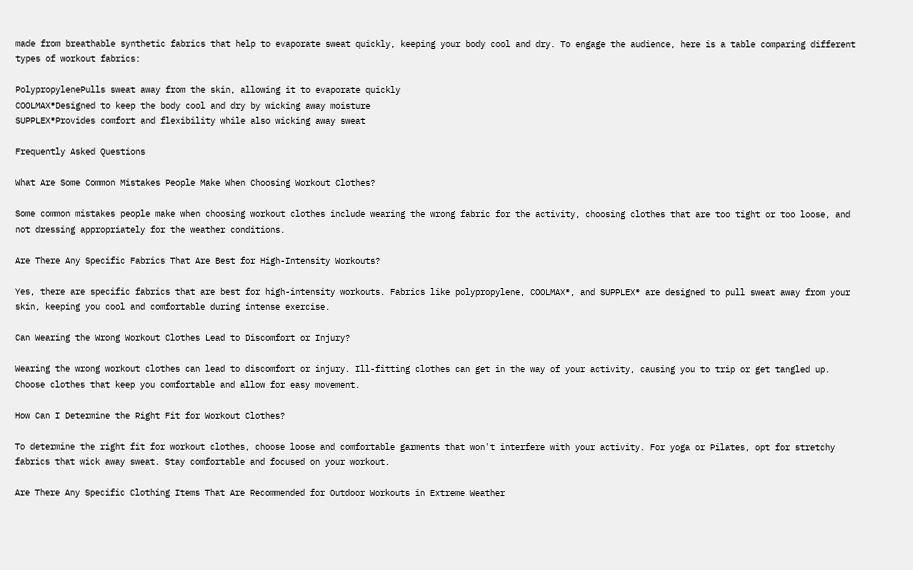made from breathable synthetic fabrics that help to evaporate sweat quickly, keeping your body cool and dry. To engage the audience, here is a table comparing different types of workout fabrics:

PolypropylenePulls sweat away from the skin, allowing it to evaporate quickly
COOLMAX®Designed to keep the body cool and dry by wicking away moisture
SUPPLEX®Provides comfort and flexibility while also wicking away sweat

Frequently Asked Questions

What Are Some Common Mistakes People Make When Choosing Workout Clothes?

Some common mistakes people make when choosing workout clothes include wearing the wrong fabric for the activity, choosing clothes that are too tight or too loose, and not dressing appropriately for the weather conditions.

Are There Any Specific Fabrics That Are Best for High-Intensity Workouts?

Yes, there are specific fabrics that are best for high-intensity workouts. Fabrics like polypropylene, COOLMAX®, and SUPPLEX® are designed to pull sweat away from your skin, keeping you cool and comfortable during intense exercise.

Can Wearing the Wrong Workout Clothes Lead to Discomfort or Injury?

Wearing the wrong workout clothes can lead to discomfort or injury. Ill-fitting clothes can get in the way of your activity, causing you to trip or get tangled up. Choose clothes that keep you comfortable and allow for easy movement.

How Can I Determine the Right Fit for Workout Clothes?

To determine the right fit for workout clothes, choose loose and comfortable garments that won't interfere with your activity. For yoga or Pilates, opt for stretchy fabrics that wick away sweat. Stay comfortable and focused on your workout.

Are There Any Specific Clothing Items That Are Recommended for Outdoor Workouts in Extreme Weather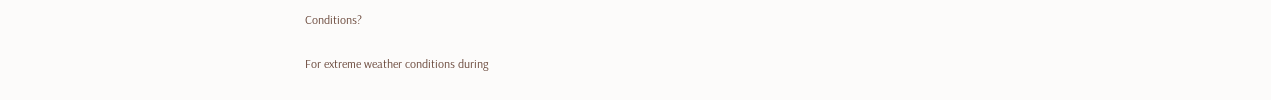Conditions?

For extreme weather conditions during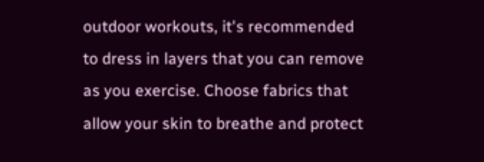outdoor workouts, it's recommended to dress in layers that you can remove as you exercise. Choose fabrics that allow your skin to breathe and protect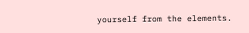yourself from the elements.